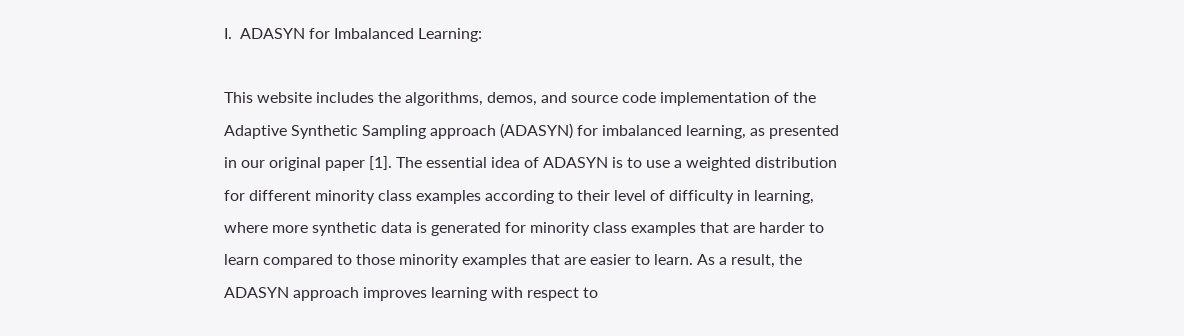I.  ADASYN for Imbalanced Learning:

This website includes the algorithms, demos, and source code implementation of the Adaptive Synthetic Sampling approach (ADASYN) for imbalanced learning, as presented in our original paper [1]. The essential idea of ADASYN is to use a weighted distribution for different minority class examples according to their level of difficulty in learning, where more synthetic data is generated for minority class examples that are harder to learn compared to those minority examples that are easier to learn. As a result, the ADASYN approach improves learning with respect to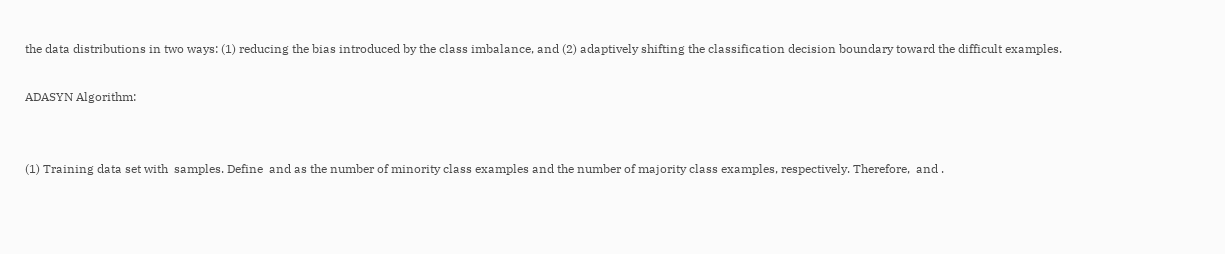the data distributions in two ways: (1) reducing the bias introduced by the class imbalance, and (2) adaptively shifting the classification decision boundary toward the difficult examples.

ADASYN Algorithm:


(1) Training data set with  samples. Define  and as the number of minority class examples and the number of majority class examples, respectively. Therefore,  and .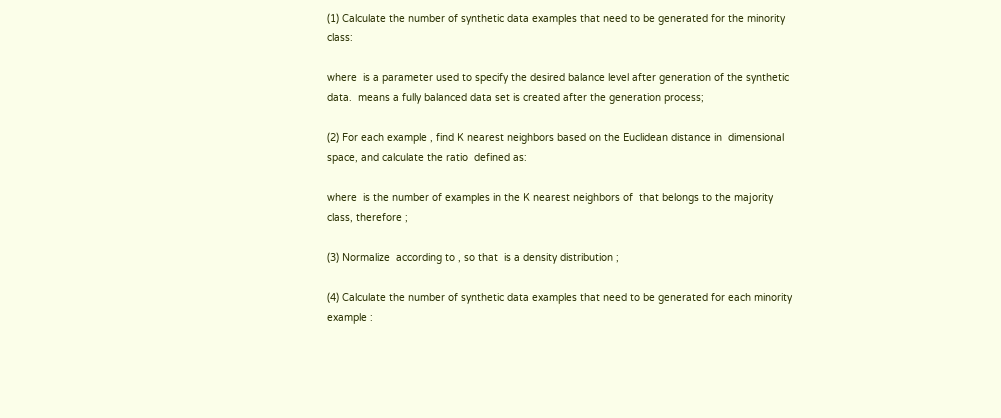(1) Calculate the number of synthetic data examples that need to be generated for the minority class:

where  is a parameter used to specify the desired balance level after generation of the synthetic data.  means a fully balanced data set is created after the generation process;

(2) For each example , find K nearest neighbors based on the Euclidean distance in  dimensional space, and calculate the ratio  defined as:

where  is the number of examples in the K nearest neighbors of  that belongs to the majority class, therefore ;

(3) Normalize  according to , so that  is a density distribution ;

(4) Calculate the number of synthetic data examples that need to be generated for each minority example :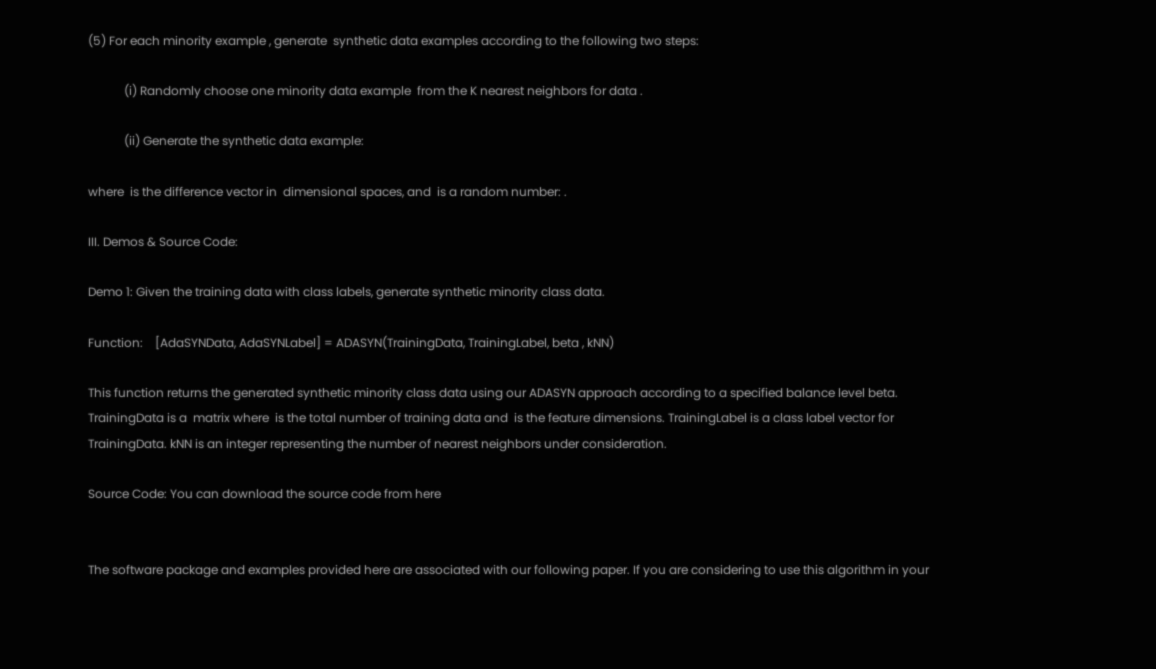(5) For each minority example , generate  synthetic data examples according to the following two steps:

            (i) Randomly choose one minority data example  from the K nearest neighbors for data .

            (ii) Generate the synthetic data example:

where  is the difference vector in  dimensional spaces, and  is a random number: .

III. Demos & Source Code:

Demo 1: Given the training data with class labels, generate synthetic minority class data.

Function:    [AdaSYNData, AdaSYNLabel] = ADASYN(TrainingData, TrainingLabel, beta , kNN)

This function returns the generated synthetic minority class data using our ADASYN approach according to a specified balance level beta. TrainingData is a  matrix where  is the total number of training data and  is the feature dimensions. TrainingLabel is a class label vector for TrainingData. kNN is an integer representing the number of nearest neighbors under consideration.

Source Code: You can download the source code from here


The software package and examples provided here are associated with our following paper. If you are considering to use this algorithm in your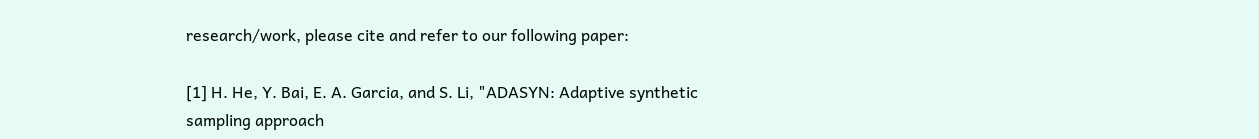research/work, please cite and refer to our following paper:

[1] H. He, Y. Bai, E. A. Garcia, and S. Li, "ADASYN: Adaptive synthetic sampling approach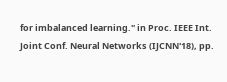for imbalanced learning." in Proc. IEEE Int. Joint Conf. Neural Networks (IJCNN'18), pp.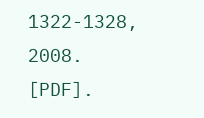1322-1328, 2008. [PDF].